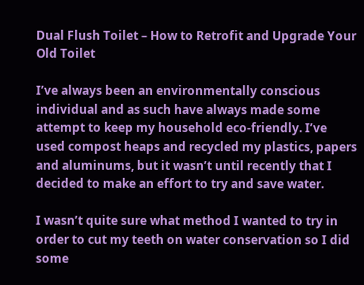Dual Flush Toilet – How to Retrofit and Upgrade Your Old Toilet

I’ve always been an environmentally conscious individual and as such have always made some attempt to keep my household eco-friendly. I’ve used compost heaps and recycled my plastics, papers and aluminums, but it wasn’t until recently that I decided to make an effort to try and save water.

I wasn’t quite sure what method I wanted to try in order to cut my teeth on water conservation so I did some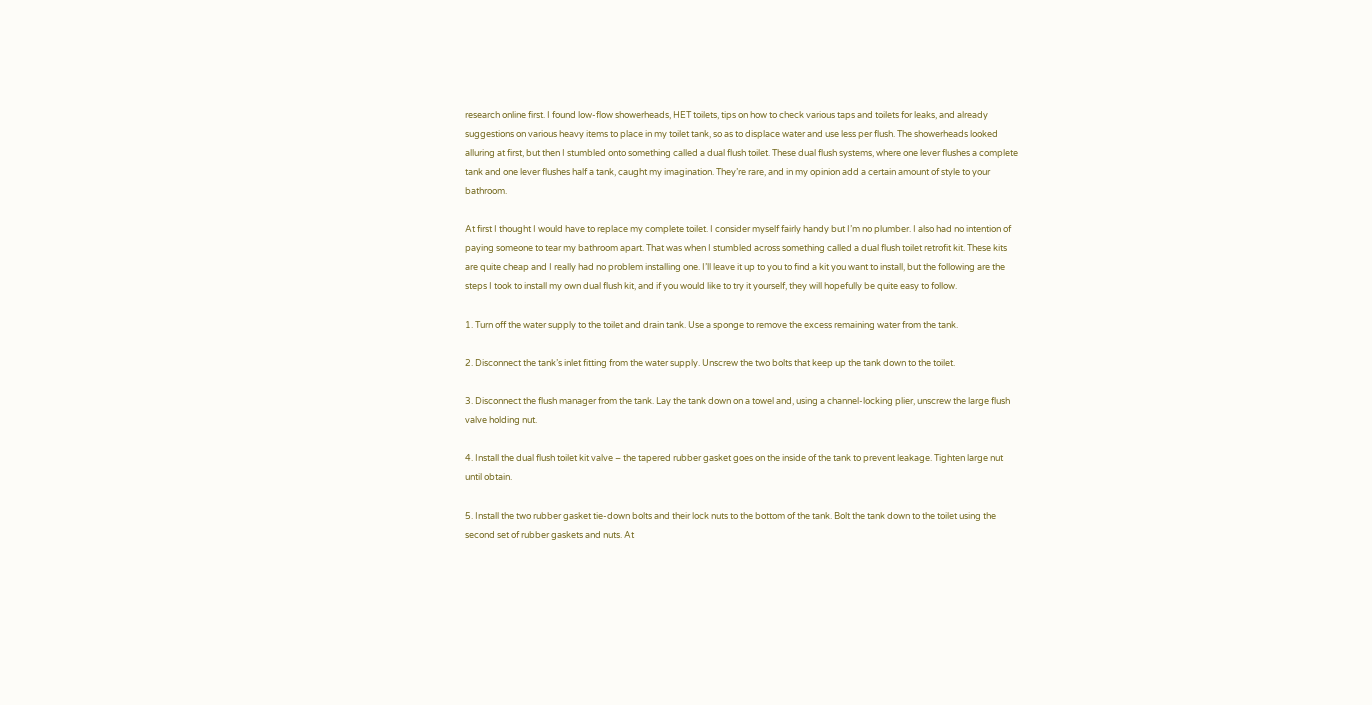research online first. I found low-flow showerheads, HET toilets, tips on how to check various taps and toilets for leaks, and already suggestions on various heavy items to place in my toilet tank, so as to displace water and use less per flush. The showerheads looked alluring at first, but then I stumbled onto something called a dual flush toilet. These dual flush systems, where one lever flushes a complete tank and one lever flushes half a tank, caught my imagination. They’re rare, and in my opinion add a certain amount of style to your bathroom.

At first I thought I would have to replace my complete toilet. I consider myself fairly handy but I’m no plumber. I also had no intention of paying someone to tear my bathroom apart. That was when I stumbled across something called a dual flush toilet retrofit kit. These kits are quite cheap and I really had no problem installing one. I’ll leave it up to you to find a kit you want to install, but the following are the steps I took to install my own dual flush kit, and if you would like to try it yourself, they will hopefully be quite easy to follow.

1. Turn off the water supply to the toilet and drain tank. Use a sponge to remove the excess remaining water from the tank.

2. Disconnect the tank’s inlet fitting from the water supply. Unscrew the two bolts that keep up the tank down to the toilet.

3. Disconnect the flush manager from the tank. Lay the tank down on a towel and, using a channel-locking plier, unscrew the large flush valve holding nut.

4. Install the dual flush toilet kit valve – the tapered rubber gasket goes on the inside of the tank to prevent leakage. Tighten large nut until obtain.

5. Install the two rubber gasket tie-down bolts and their lock nuts to the bottom of the tank. Bolt the tank down to the toilet using the second set of rubber gaskets and nuts. At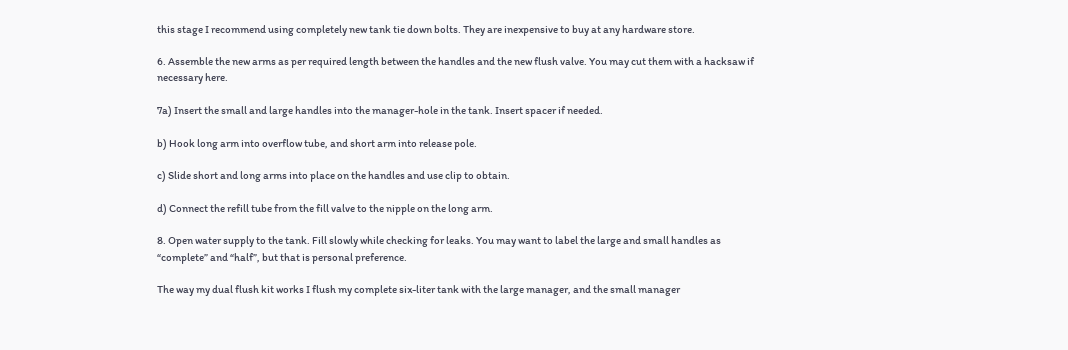this stage I recommend using completely new tank tie down bolts. They are inexpensive to buy at any hardware store.

6. Assemble the new arms as per required length between the handles and the new flush valve. You may cut them with a hacksaw if necessary here.

7a) Insert the small and large handles into the manager-hole in the tank. Insert spacer if needed.

b) Hook long arm into overflow tube, and short arm into release pole.

c) Slide short and long arms into place on the handles and use clip to obtain.

d) Connect the refill tube from the fill valve to the nipple on the long arm.

8. Open water supply to the tank. Fill slowly while checking for leaks. You may want to label the large and small handles as “complete” and “half”, but that is personal preference.

The way my dual flush kit works I flush my complete six-liter tank with the large manager, and the small manager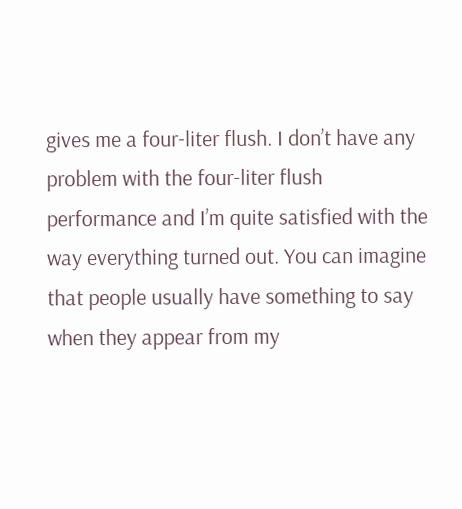gives me a four-liter flush. I don’t have any problem with the four-liter flush performance and I’m quite satisfied with the way everything turned out. You can imagine that people usually have something to say when they appear from my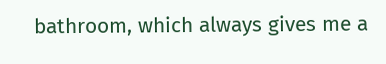bathroom, which always gives me a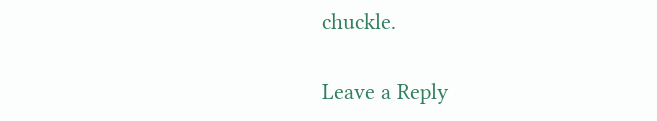chuckle.

Leave a Reply